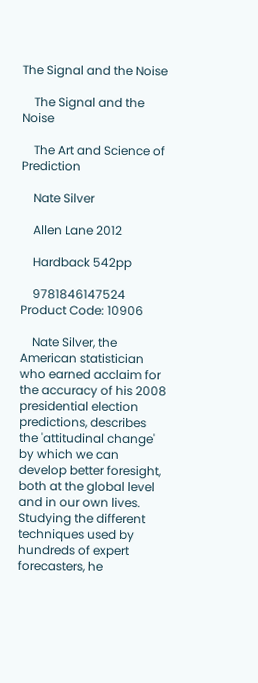The Signal and the Noise

    The Signal and the Noise

    The Art and Science of Prediction

    Nate Silver

    Allen Lane 2012

    Hardback 542pp

    9781846147524   Product Code: 10906

    Nate Silver, the American statistician who earned acclaim for the accuracy of his 2008 presidential election predictions, describes the 'attitudinal change' by which we can develop better foresight, both at the global level and in our own lives. Studying the different techniques used by hundreds of expert forecasters, he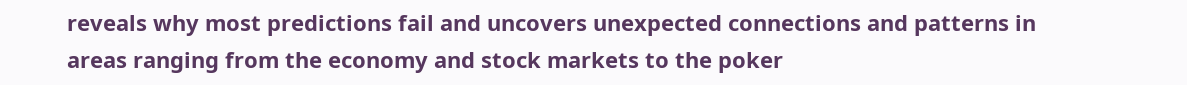reveals why most predictions fail and uncovers unexpected connections and patterns in areas ranging from the economy and stock markets to the poker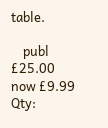table.

    publ £25.00     now £9.99 Qty: